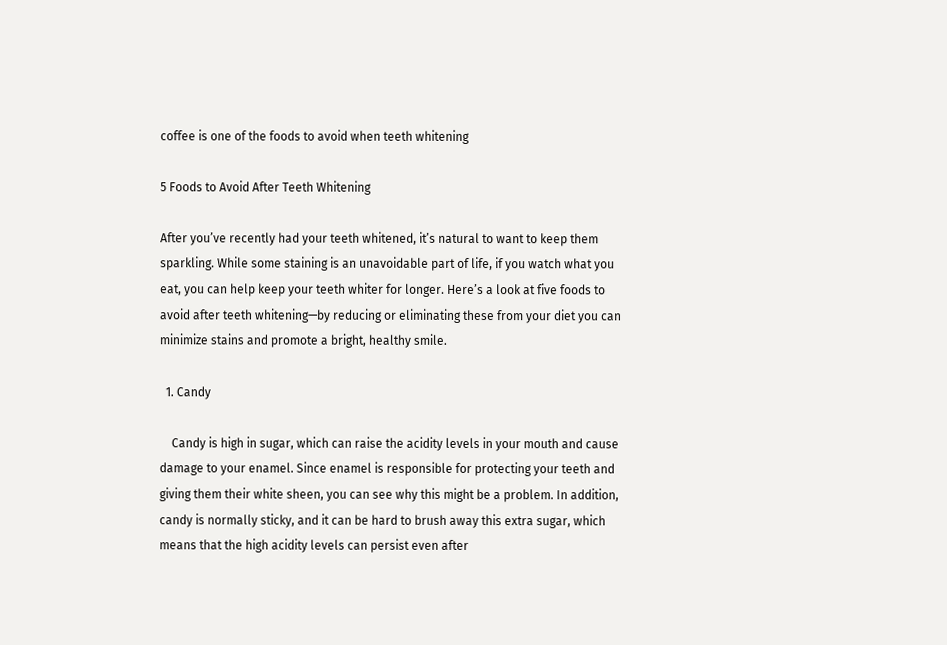coffee is one of the foods to avoid when teeth whitening

5 Foods to Avoid After Teeth Whitening

After you’ve recently had your teeth whitened, it’s natural to want to keep them sparkling. While some staining is an unavoidable part of life, if you watch what you eat, you can help keep your teeth whiter for longer. Here’s a look at five foods to avoid after teeth whitening—by reducing or eliminating these from your diet you can minimize stains and promote a bright, healthy smile.

  1. Candy

    Candy is high in sugar, which can raise the acidity levels in your mouth and cause damage to your enamel. Since enamel is responsible for protecting your teeth and giving them their white sheen, you can see why this might be a problem. In addition, candy is normally sticky, and it can be hard to brush away this extra sugar, which means that the high acidity levels can persist even after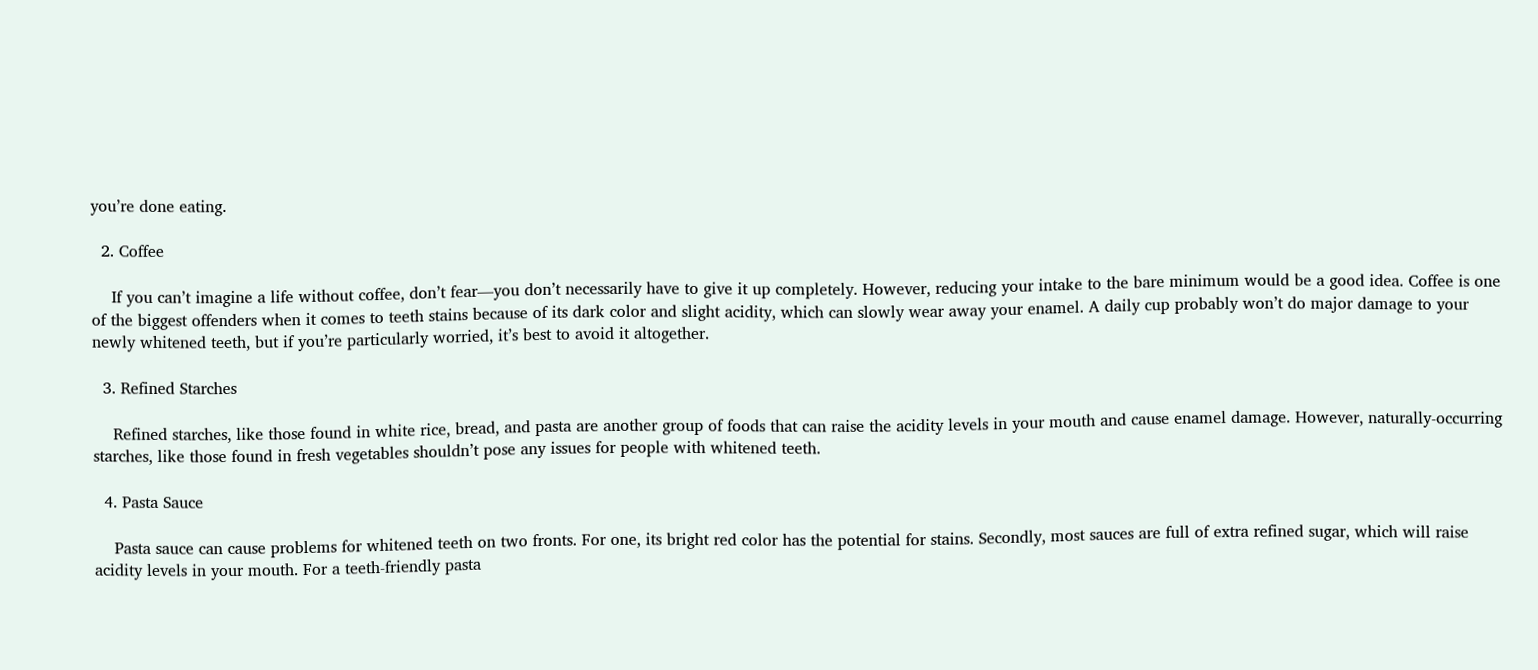you’re done eating.

  2. Coffee

    If you can’t imagine a life without coffee, don’t fear—you don’t necessarily have to give it up completely. However, reducing your intake to the bare minimum would be a good idea. Coffee is one of the biggest offenders when it comes to teeth stains because of its dark color and slight acidity, which can slowly wear away your enamel. A daily cup probably won’t do major damage to your newly whitened teeth, but if you’re particularly worried, it’s best to avoid it altogether.

  3. Refined Starches

    Refined starches, like those found in white rice, bread, and pasta are another group of foods that can raise the acidity levels in your mouth and cause enamel damage. However, naturally-occurring starches, like those found in fresh vegetables shouldn’t pose any issues for people with whitened teeth.

  4. Pasta Sauce

    Pasta sauce can cause problems for whitened teeth on two fronts. For one, its bright red color has the potential for stains. Secondly, most sauces are full of extra refined sugar, which will raise acidity levels in your mouth. For a teeth-friendly pasta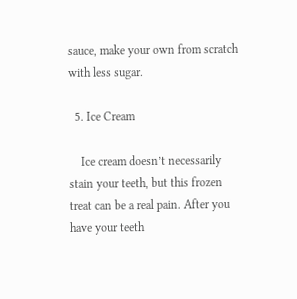sauce, make your own from scratch with less sugar.

  5. Ice Cream

    Ice cream doesn’t necessarily stain your teeth, but this frozen treat can be a real pain. After you have your teeth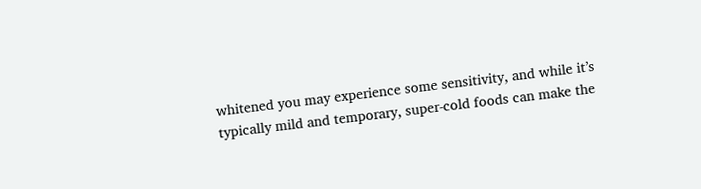whitened you may experience some sensitivity, and while it’s typically mild and temporary, super-cold foods can make the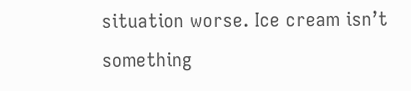situation worse. Ice cream isn’t something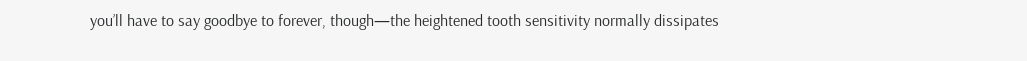you’ll have to say goodbye to forever, though—the heightened tooth sensitivity normally dissipates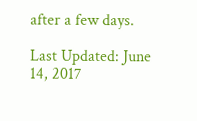after a few days.

Last Updated: June 14, 2017